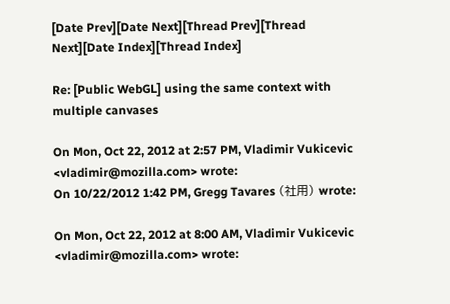[Date Prev][Date Next][Thread Prev][Thread Next][Date Index][Thread Index]

Re: [Public WebGL] using the same context with multiple canvases

On Mon, Oct 22, 2012 at 2:57 PM, Vladimir Vukicevic <vladimir@mozilla.com> wrote:
On 10/22/2012 1:42 PM, Gregg Tavares (社用) wrote:

On Mon, Oct 22, 2012 at 8:00 AM, Vladimir Vukicevic <vladimir@mozilla.com> wrote: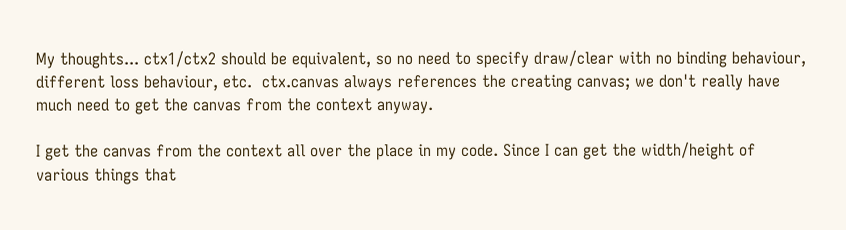My thoughts... ctx1/ctx2 should be equivalent, so no need to specify draw/clear with no binding behaviour, different loss behaviour, etc.  ctx.canvas always references the creating canvas; we don't really have much need to get the canvas from the context anyway.

I get the canvas from the context all over the place in my code. Since I can get the width/height of various things that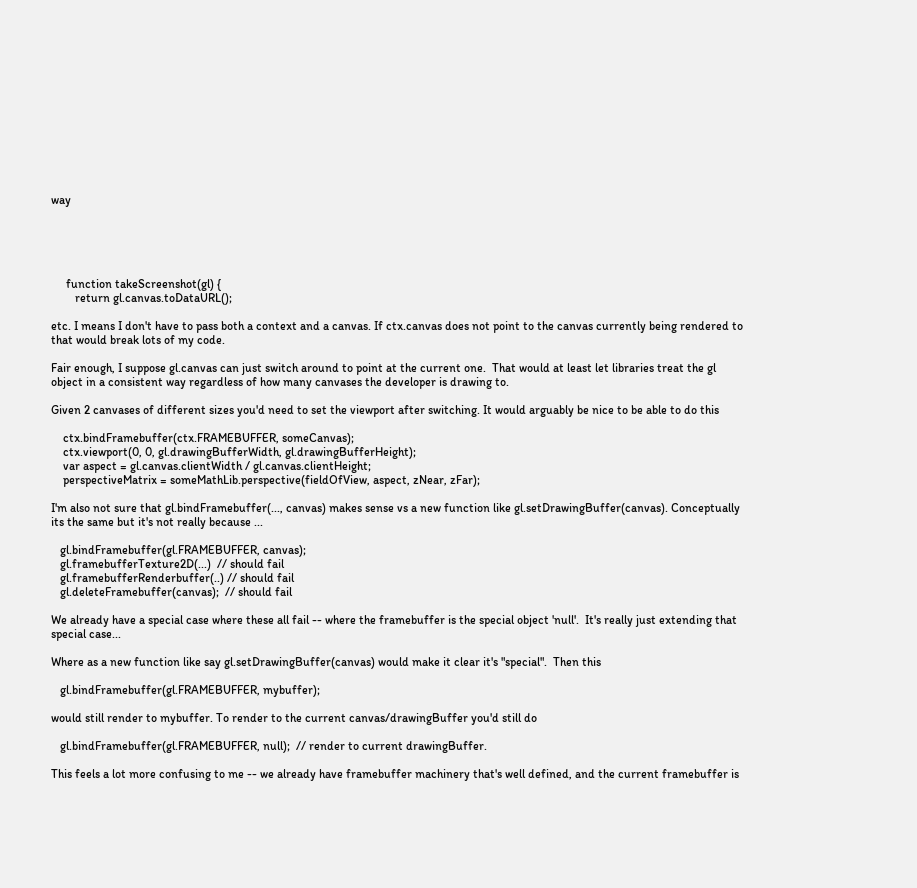way





     function takeScreenshot(gl) {
        return gl.canvas.toDataURL();

etc. I means I don't have to pass both a context and a canvas. If ctx.canvas does not point to the canvas currently being rendered to that would break lots of my code.

Fair enough, I suppose gl.canvas can just switch around to point at the current one.  That would at least let libraries treat the gl object in a consistent way regardless of how many canvases the developer is drawing to.

Given 2 canvases of different sizes you'd need to set the viewport after switching. It would arguably be nice to be able to do this

    ctx.bindFramebuffer(ctx.FRAMEBUFFER, someCanvas);
    ctx.viewport(0, 0, gl.drawingBufferWidth, gl.drawingBufferHeight);
    var aspect = gl.canvas.clientWidth / gl.canvas.clientHeight;
    perspectiveMatrix = someMathLib.perspective(fieldOfView, aspect, zNear, zFar);

I'm also not sure that gl.bindFramebuffer(..., canvas) makes sense vs a new function like gl.setDrawingBuffer(canvas). Conceptually its the same but it's not really because ...

   gl.bindFramebuffer(gl.FRAMEBUFFER, canvas);
   gl.framebufferTexture2D(...)  // should fail
   gl.framebufferRenderbuffer(..) // should fail
   gl.deleteFramebuffer(canvas);  // should fail

We already have a special case where these all fail -- where the framebuffer is the special object 'null'.  It's really just extending that special case...

Where as a new function like say gl.setDrawingBuffer(canvas) would make it clear it's "special".  Then this

   gl.bindFramebuffer(gl.FRAMEBUFFER, mybuffer);

would still render to mybuffer. To render to the current canvas/drawingBuffer you'd still do

   gl.bindFramebuffer(gl.FRAMEBUFFER, null);  // render to current drawingBuffer.

This feels a lot more confusing to me -- we already have framebuffer machinery that's well defined, and the current framebuffer is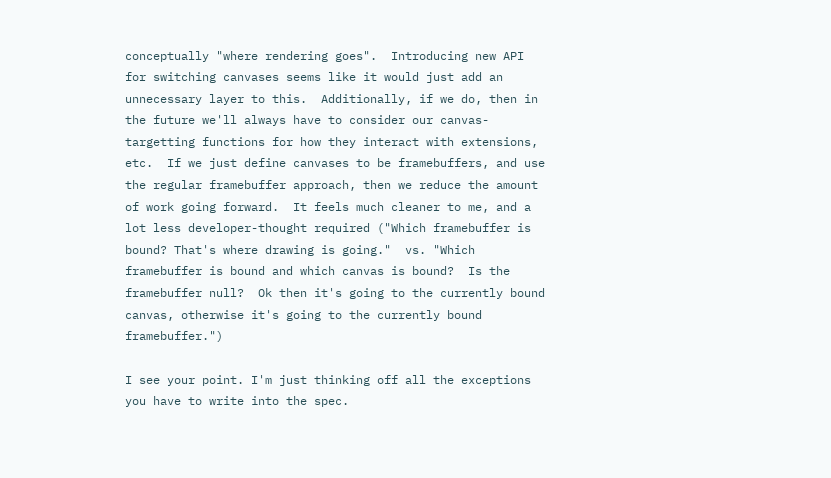conceptually "where rendering goes".  Introducing new API for switching canvases seems like it would just add an unnecessary layer to this.  Additionally, if we do, then in the future we'll always have to consider our canvas-targetting functions for how they interact with extensions, etc.  If we just define canvases to be framebuffers, and use the regular framebuffer approach, then we reduce the amount of work going forward.  It feels much cleaner to me, and a lot less developer-thought required ("Which framebuffer is bound? That's where drawing is going."  vs. "Which framebuffer is bound and which canvas is bound?  Is the framebuffer null?  Ok then it's going to the currently bound canvas, otherwise it's going to the currently bound framebuffer.")

I see your point. I'm just thinking off all the exceptions you have to write into the spec.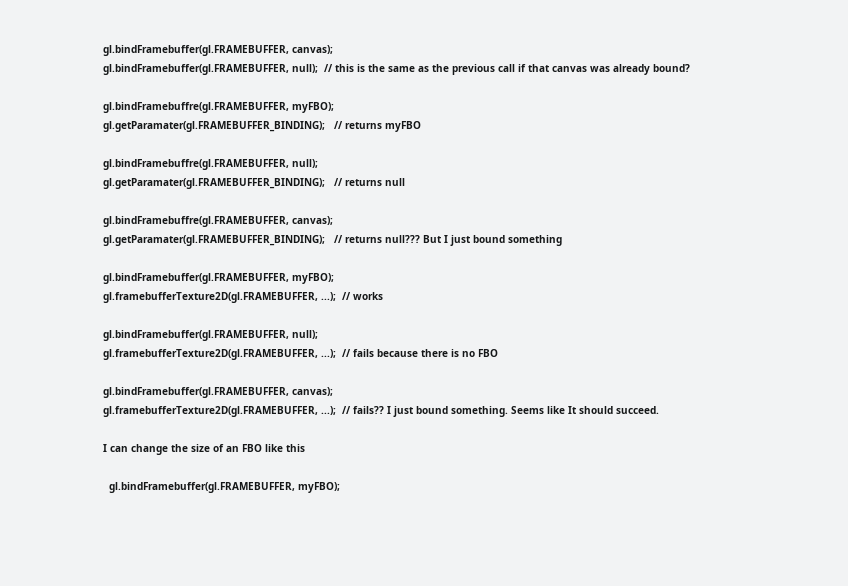gl.bindFramebuffer(gl.FRAMEBUFFER, canvas);
gl.bindFramebuffer(gl.FRAMEBUFFER, null);  // this is the same as the previous call if that canvas was already bound?

gl.bindFramebuffre(gl.FRAMEBUFFER, myFBO);
gl.getParamater(gl.FRAMEBUFFER_BINDING);   // returns myFBO

gl.bindFramebuffre(gl.FRAMEBUFFER, null);
gl.getParamater(gl.FRAMEBUFFER_BINDING);   // returns null

gl.bindFramebuffre(gl.FRAMEBUFFER, canvas);
gl.getParamater(gl.FRAMEBUFFER_BINDING);   // returns null??? But I just bound something

gl.bindFramebuffer(gl.FRAMEBUFFER, myFBO);
gl.framebufferTexture2D(gl.FRAMEBUFFER, ...);  // works

gl.bindFramebuffer(gl.FRAMEBUFFER, null);
gl.framebufferTexture2D(gl.FRAMEBUFFER, ...);  // fails because there is no FBO

gl.bindFramebuffer(gl.FRAMEBUFFER, canvas);
gl.framebufferTexture2D(gl.FRAMEBUFFER, ...);  // fails?? I just bound something. Seems like It should succeed.

I can change the size of an FBO like this

  gl.bindFramebuffer(gl.FRAMEBUFFER, myFBO);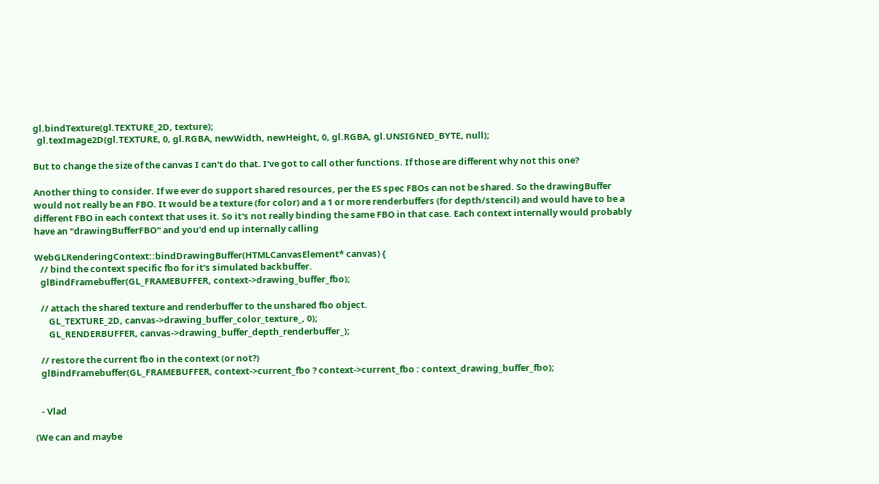gl.bindTexture(gl.TEXTURE_2D, texture);
  gl.texImage2D(gl.TEXTURE, 0, gl.RGBA, newWidth, newHeight, 0, gl.RGBA, gl.UNSIGNED_BYTE, null);

But to change the size of the canvas I can't do that. I've got to call other functions. If those are different why not this one?

Another thing to consider. If we ever do support shared resources, per the ES spec FBOs can not be shared. So the drawingBuffer would not really be an FBO. It would be a texture (for color) and a 1 or more renderbuffers (for depth/stencil) and would have to be a different FBO in each context that uses it. So it's not really binding the same FBO in that case. Each context internally would probably have an "drawingBufferFBO" and you'd end up internally calling

WebGLRenderingContext::bindDrawingBuffer(HTMLCanvasElement* canvas) {
   // bind the context specific fbo for it's simulated backbuffer.
   glBindFramebuffer(GL_FRAMEBUFFER, context->drawing_buffer_fbo);

   // attach the shared texture and renderbuffer to the unshared fbo object.
       GL_TEXTURE_2D, canvas->drawing_buffer_color_texture_, 0);
       GL_RENDERBUFFER, canvas->drawing_buffer_depth_renderbuffer_);

   // restore the current fbo in the context (or not?)
   glBindFramebuffer(GL_FRAMEBUFFER, context->current_fbo ? context->current_fbo : context_drawing_buffer_fbo);


   - Vlad

(We can and maybe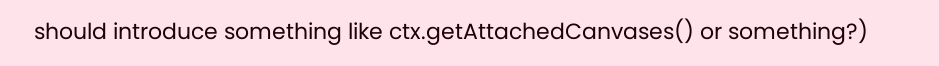should introduce something like ctx.getAttachedCanvases() or something?)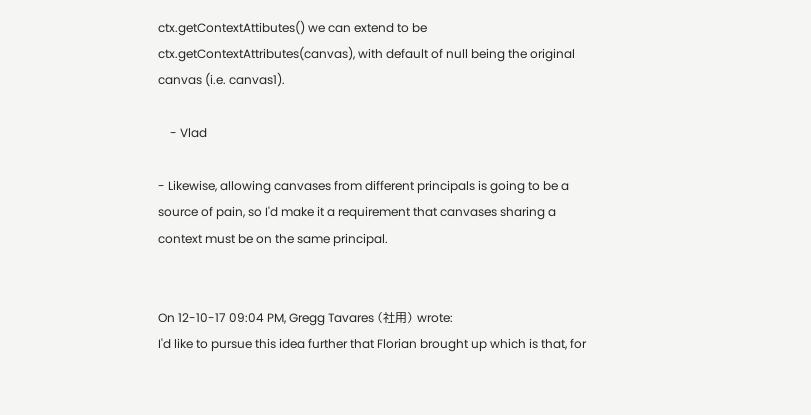ctx.getContextAttibutes() we can extend to be ctx.getContextAttributes(canvas), with default of null being the original canvas (i.e. canvas1).

    - Vlad

- Likewise, allowing canvases from different principals is going to be a source of pain, so I'd make it a requirement that canvases sharing a context must be on the same principal.


On 12-10-17 09:04 PM, Gregg Tavares (社用) wrote:
I'd like to pursue this idea further that Florian brought up which is that, for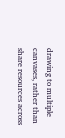drawing to multiple canvases, rather than share resources across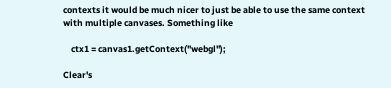contexts it would be much nicer to just be able to use the same context with multiple canvases. Something like

    ctx1 = canvas1.getContext("webgl");

Clear's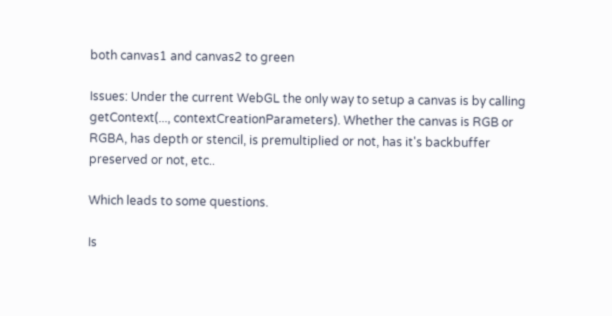both canvas1 and canvas2 to green

Issues: Under the current WebGL the only way to setup a canvas is by calling getContext(..., contextCreationParameters). Whether the canvas is RGB or RGBA, has depth or stencil, is premultiplied or not, has it's backbuffer preserved or not, etc..

Which leads to some questions.

Is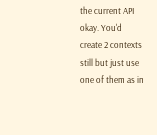the current API okay. You'd create 2 contexts still but just use one of them as in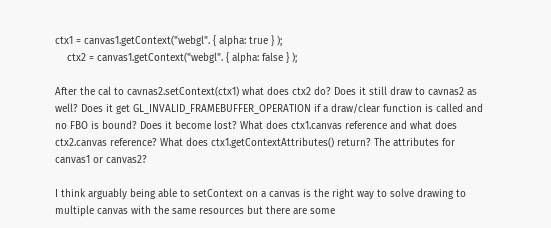ctx1 = canvas1.getContext("webgl". { alpha: true } );
    ctx2 = canvas1.getContext("webgl". { alpha: false } );

After the cal to cavnas2.setContext(ctx1) what does ctx2 do? Does it still draw to cavnas2 as well? Does it get GL_INVALID_FRAMEBUFFER_OPERATION if a draw/clear function is called and no FBO is bound? Does it become lost? What does ctx1.canvas reference and what does ctx2.canvas reference? What does ctx1.getContextAttributes() return? The attributes for canvas1 or canvas2?

I think arguably being able to setContext on a canvas is the right way to solve drawing to multiple canvas with the same resources but there are some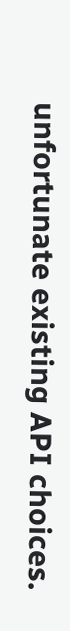unfortunate existing API choices.